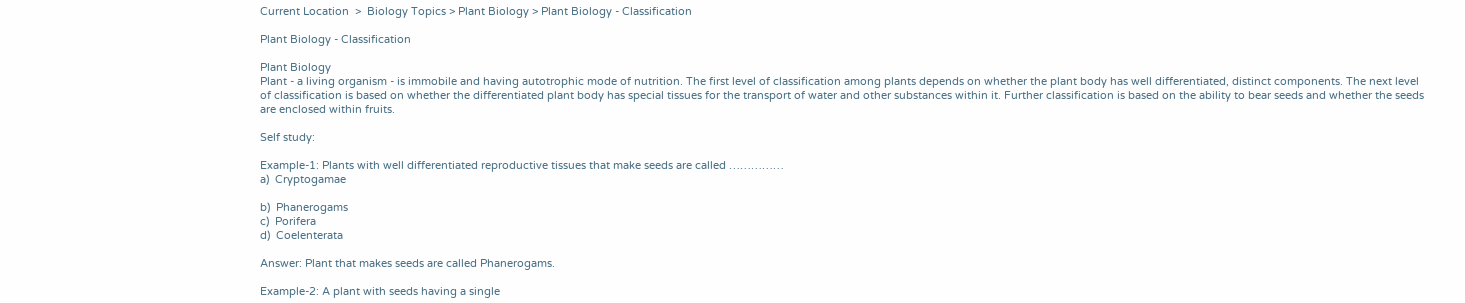Current Location  >  Biology Topics > Plant Biology > Plant Biology - Classification

Plant Biology - Classification

Plant Biology
Plant - a living organism - is immobile and having autotrophic mode of nutrition. The first level of classification among plants depends on whether the plant body has well differentiated, distinct components. The next level of classification is based on whether the differentiated plant body has special tissues for the transport of water and other substances within it. Further classification is based on the ability to bear seeds and whether the seeds are enclosed within fruits.

Self study:

Example-1: Plants with well differentiated reproductive tissues that make seeds are called ……………
a)  Cryptogamae

b)  Phanerogams
c)  Porifera
d)  Coelenterata

Answer: Plant that makes seeds are called Phanerogams.

Example-2: A plant with seeds having a single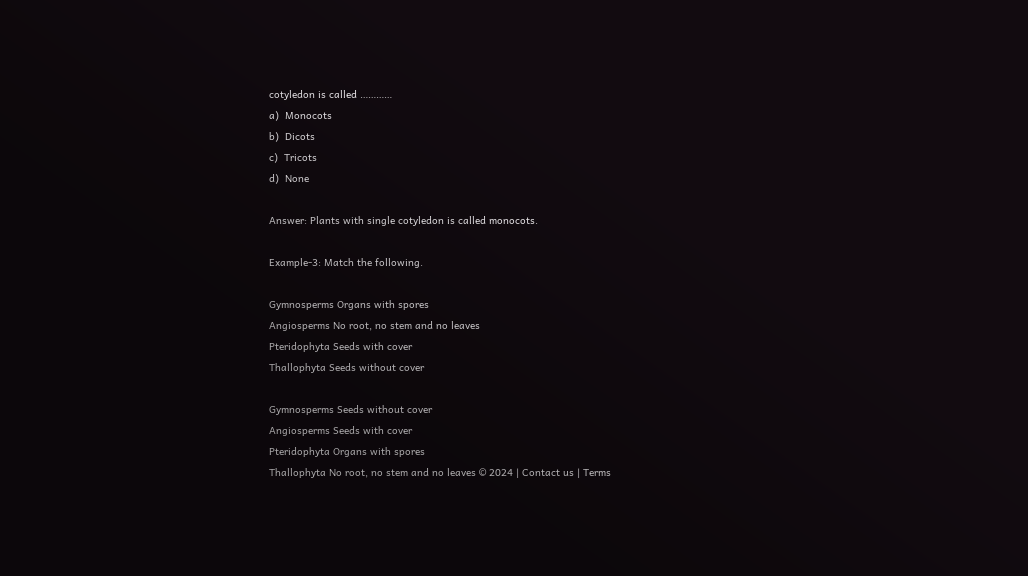cotyledon is called …………
a)  Monocots
b)  Dicots
c)  Tricots
d)  None

Answer: Plants with single cotyledon is called monocots.

Example-3: Match the following.

Gymnosperms Organs with spores
Angiosperms No root, no stem and no leaves
Pteridophyta Seeds with cover
Thallophyta Seeds without cover

Gymnosperms Seeds without cover
Angiosperms Seeds with cover
Pteridophyta Organs with spores
Thallophyta No root, no stem and no leaves © 2024 | Contact us | Terms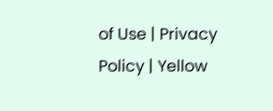of Use | Privacy Policy | Yellow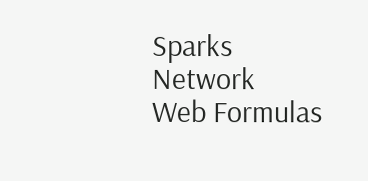Sparks Network
Web Formulas